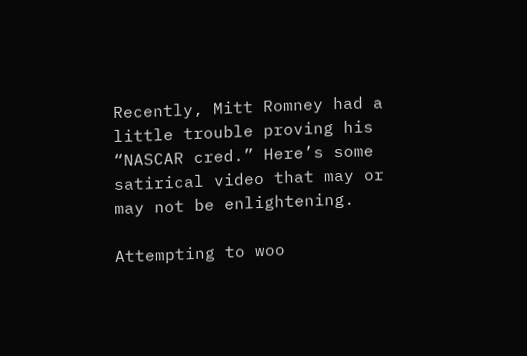Recently, Mitt Romney had a little trouble proving his “NASCAR cred.” Here’s some satirical video that may or may not be enlightening.

Attempting to woo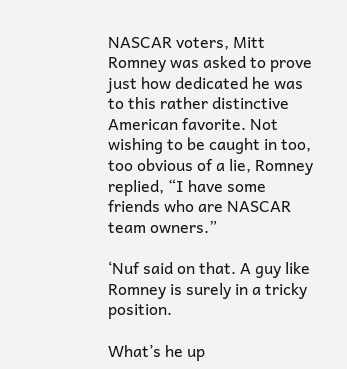NASCAR voters, Mitt Romney was asked to prove just how dedicated he was to this rather distinctive American favorite. Not wishing to be caught in too, too obvious of a lie, Romney replied, “I have some friends who are NASCAR team owners.”

‘Nuf said on that. A guy like Romney is surely in a tricky position.

What’s he up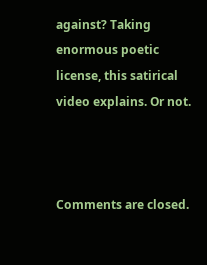against? Taking enormous poetic license, this satirical video explains. Or not.



Comments are closed.